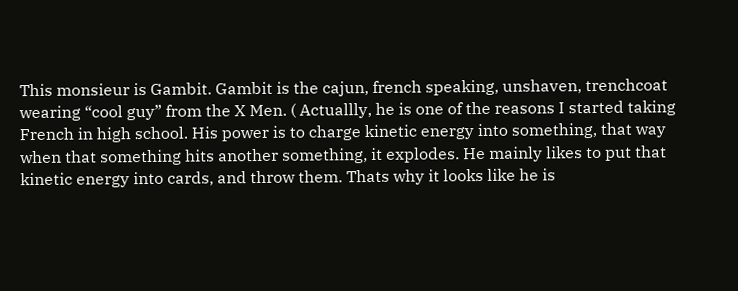This monsieur is Gambit. Gambit is the cajun, french speaking, unshaven, trenchcoat wearing “cool guy” from the X Men. ( Actuallly, he is one of the reasons I started taking French in high school. His power is to charge kinetic energy into something, that way when that something hits another something, it explodes. He mainly likes to put that kinetic energy into cards, and throw them. Thats why it looks like he is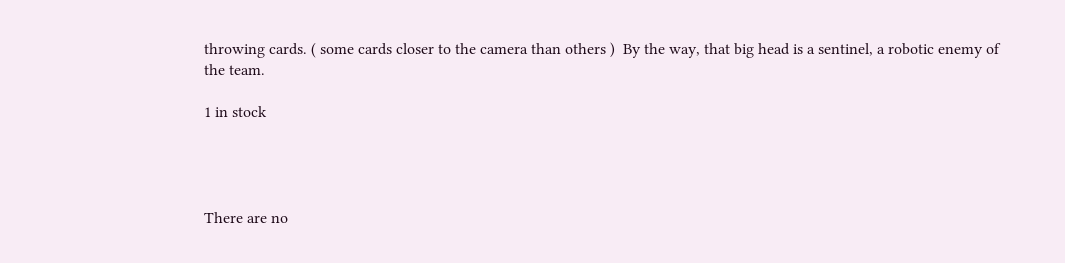throwing cards. ( some cards closer to the camera than others )  By the way, that big head is a sentinel, a robotic enemy of the team.

1 in stock




There are no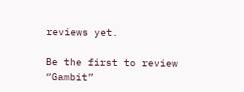reviews yet.

Be the first to review “Gambit”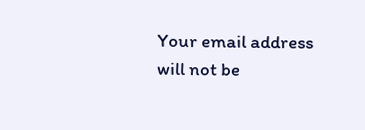Your email address will not be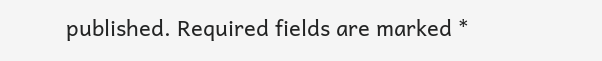published. Required fields are marked *